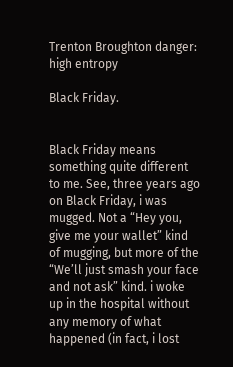Trenton Broughton danger: high entropy

Black Friday.


Black Friday means something quite different to me. See, three years ago on Black Friday, i was mugged. Not a “Hey you, give me your wallet” kind of mugging, but more of the “We’ll just smash your face and not ask” kind. i woke up in the hospital without any memory of what happened (in fact, i lost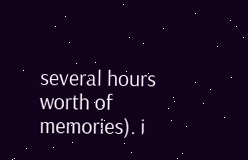several hours worth of memories). i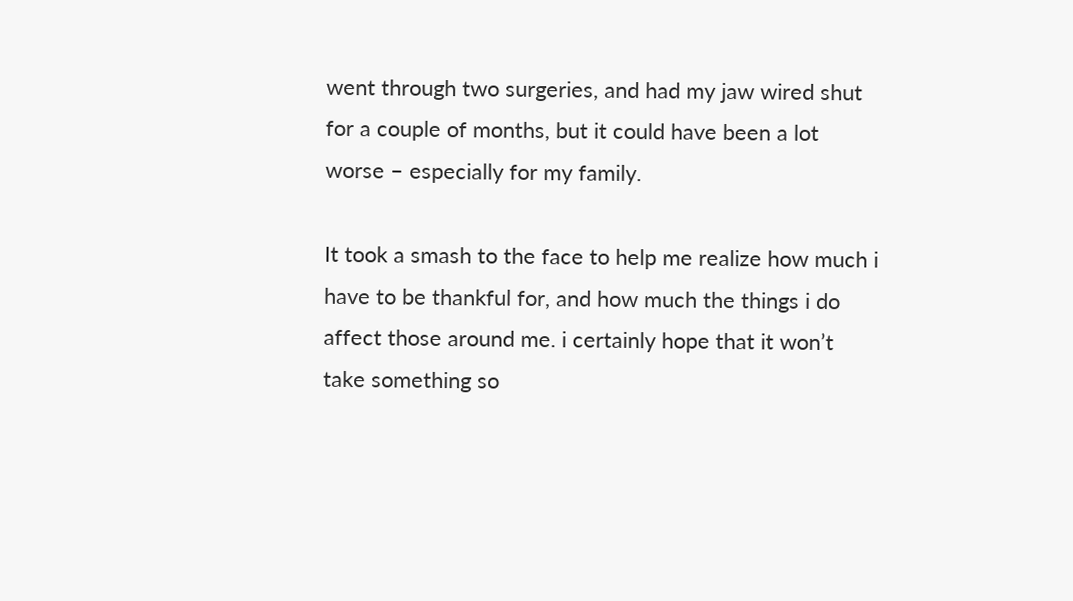went through two surgeries, and had my jaw wired shut for a couple of months, but it could have been a lot worse – especially for my family.

It took a smash to the face to help me realize how much i have to be thankful for, and how much the things i do affect those around me. i certainly hope that it won’t take something so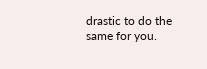drastic to do the same for you.